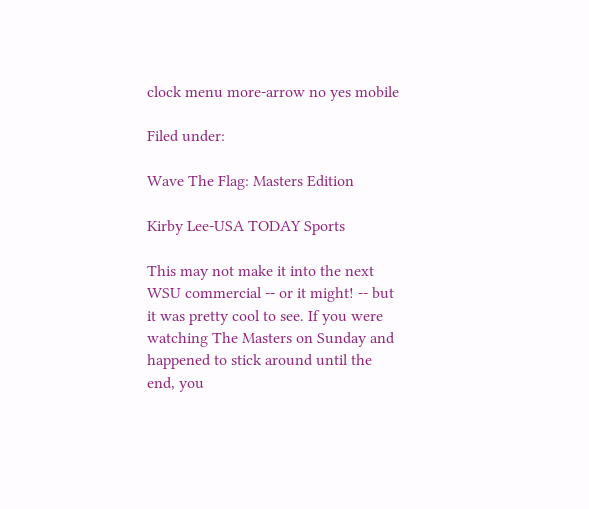clock menu more-arrow no yes mobile

Filed under:

Wave The Flag: Masters Edition

Kirby Lee-USA TODAY Sports

This may not make it into the next WSU commercial -- or it might! -- but it was pretty cool to see. If you were watching The Masters on Sunday and happened to stick around until the end, you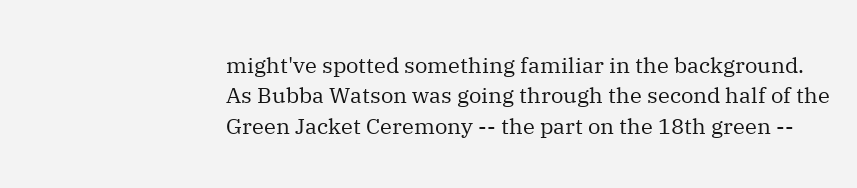might've spotted something familiar in the background. As Bubba Watson was going through the second half of the Green Jacket Ceremony -- the part on the 18th green --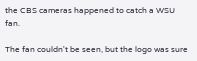the CBS cameras happened to catch a WSU fan.

The fan couldn't be seen, but the logo was sure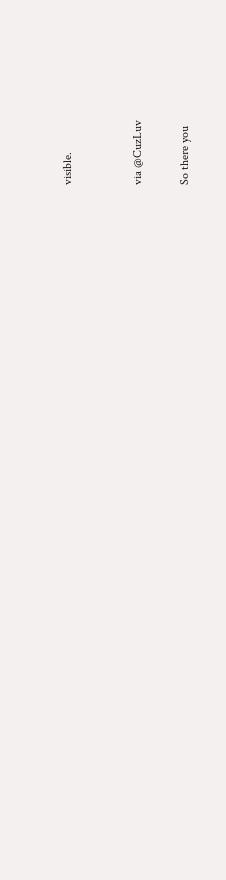visible.


via @CuzLuv

So there you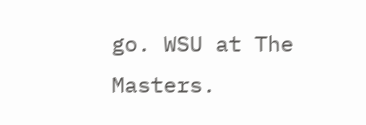go. WSU at The Masters.